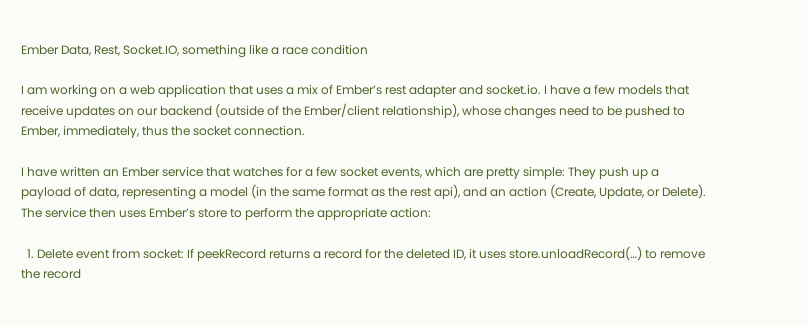Ember Data, Rest, Socket.IO, something like a race condition

I am working on a web application that uses a mix of Ember’s rest adapter and socket.io. I have a few models that receive updates on our backend (outside of the Ember/client relationship), whose changes need to be pushed to Ember, immediately, thus the socket connection.

I have written an Ember service that watches for a few socket events, which are pretty simple: They push up a payload of data, representing a model (in the same format as the rest api), and an action (Create, Update, or Delete). The service then uses Ember’s store to perform the appropriate action:

  1. Delete event from socket: If peekRecord returns a record for the deleted ID, it uses store.unloadRecord(…) to remove the record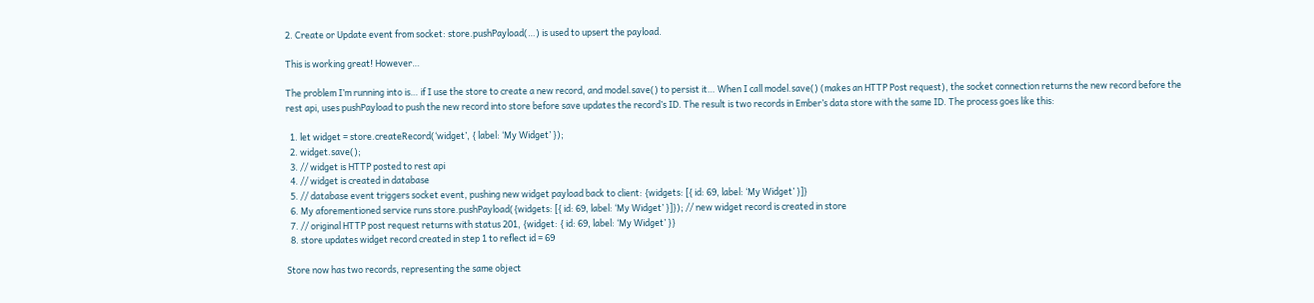2. Create or Update event from socket: store.pushPayload(…) is used to upsert the payload.

This is working great! However…

The problem I’m running into is… if I use the store to create a new record, and model.save() to persist it… When I call model.save() (makes an HTTP Post request), the socket connection returns the new record before the rest api, uses pushPayload to push the new record into store before save updates the record’s ID. The result is two records in Ember’s data store with the same ID. The process goes like this:

  1. let widget = store.createRecord(‘widget’, { label: ‘My Widget’ });
  2. widget.save();
  3. // widget is HTTP posted to rest api
  4. // widget is created in database
  5. // database event triggers socket event, pushing new widget payload back to client: {widgets: [{ id: 69, label: ‘My Widget’ }]}
  6. My aforementioned service runs store.pushPayload({widgets: [{ id: 69, label: ‘My Widget’ }]}); // new widget record is created in store
  7. // original HTTP post request returns with status 201, {widget: { id: 69, label: ‘My Widget’ }}
  8. store updates widget record created in step 1 to reflect id = 69

Store now has two records, representing the same object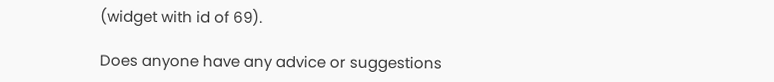(widget with id of 69).

Does anyone have any advice or suggestions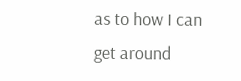as to how I can get around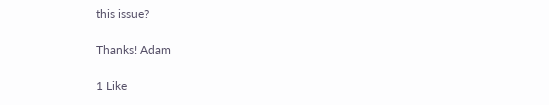this issue?

Thanks! Adam

1 Like